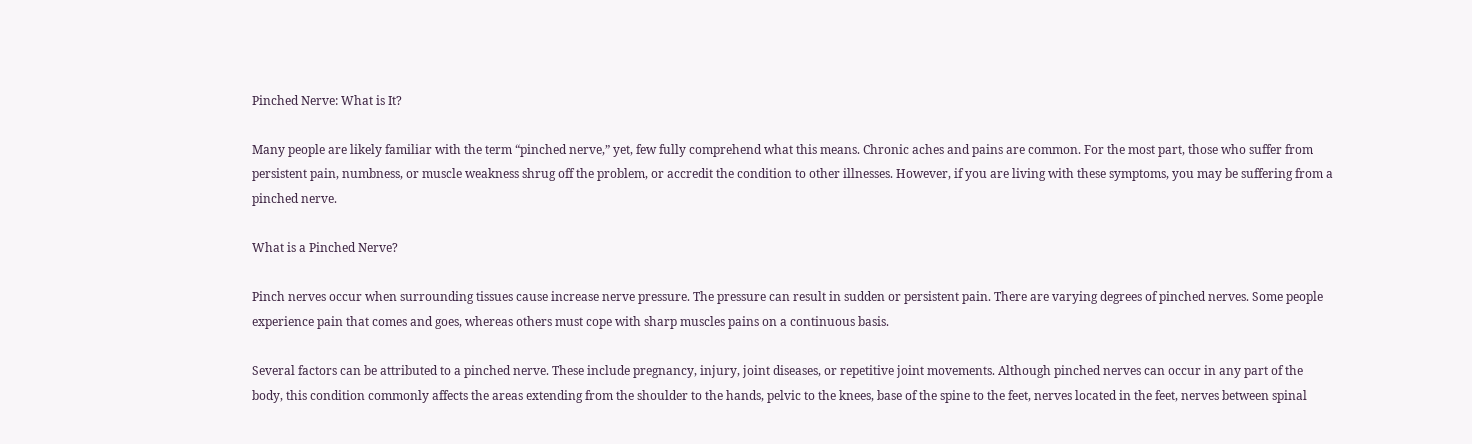Pinched Nerve: What is It?

Many people are likely familiar with the term “pinched nerve,” yet, few fully comprehend what this means. Chronic aches and pains are common. For the most part, those who suffer from persistent pain, numbness, or muscle weakness shrug off the problem, or accredit the condition to other illnesses. However, if you are living with these symptoms, you may be suffering from a pinched nerve.

What is a Pinched Nerve?

Pinch nerves occur when surrounding tissues cause increase nerve pressure. The pressure can result in sudden or persistent pain. There are varying degrees of pinched nerves. Some people experience pain that comes and goes, whereas others must cope with sharp muscles pains on a continuous basis.

Several factors can be attributed to a pinched nerve. These include pregnancy, injury, joint diseases, or repetitive joint movements. Although pinched nerves can occur in any part of the body, this condition commonly affects the areas extending from the shoulder to the hands, pelvic to the knees, base of the spine to the feet, nerves located in the feet, nerves between spinal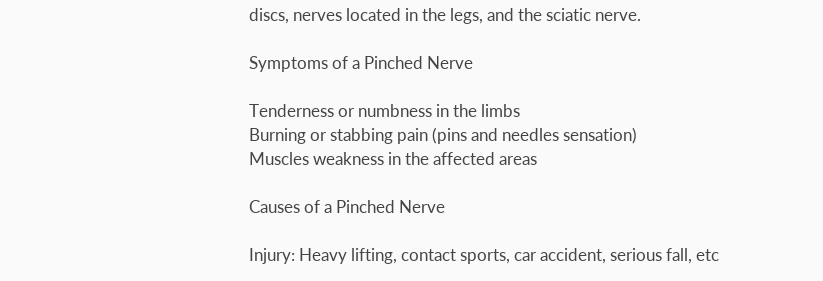discs, nerves located in the legs, and the sciatic nerve.

Symptoms of a Pinched Nerve

Tenderness or numbness in the limbs
Burning or stabbing pain (pins and needles sensation)
Muscles weakness in the affected areas

Causes of a Pinched Nerve

Injury: Heavy lifting, contact sports, car accident, serious fall, etc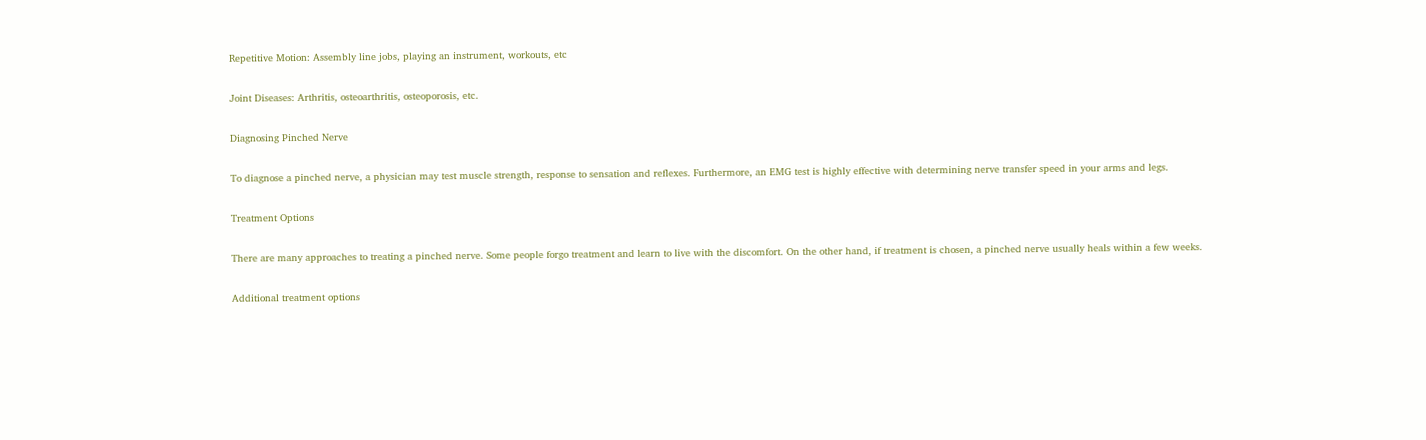Repetitive Motion: Assembly line jobs, playing an instrument, workouts, etc

Joint Diseases: Arthritis, osteoarthritis, osteoporosis, etc.

Diagnosing Pinched Nerve

To diagnose a pinched nerve, a physician may test muscle strength, response to sensation and reflexes. Furthermore, an EMG test is highly effective with determining nerve transfer speed in your arms and legs.

Treatment Options

There are many approaches to treating a pinched nerve. Some people forgo treatment and learn to live with the discomfort. On the other hand, if treatment is chosen, a pinched nerve usually heals within a few weeks.

Additional treatment options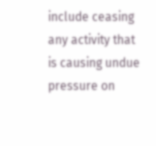include ceasing any activity that is causing undue pressure on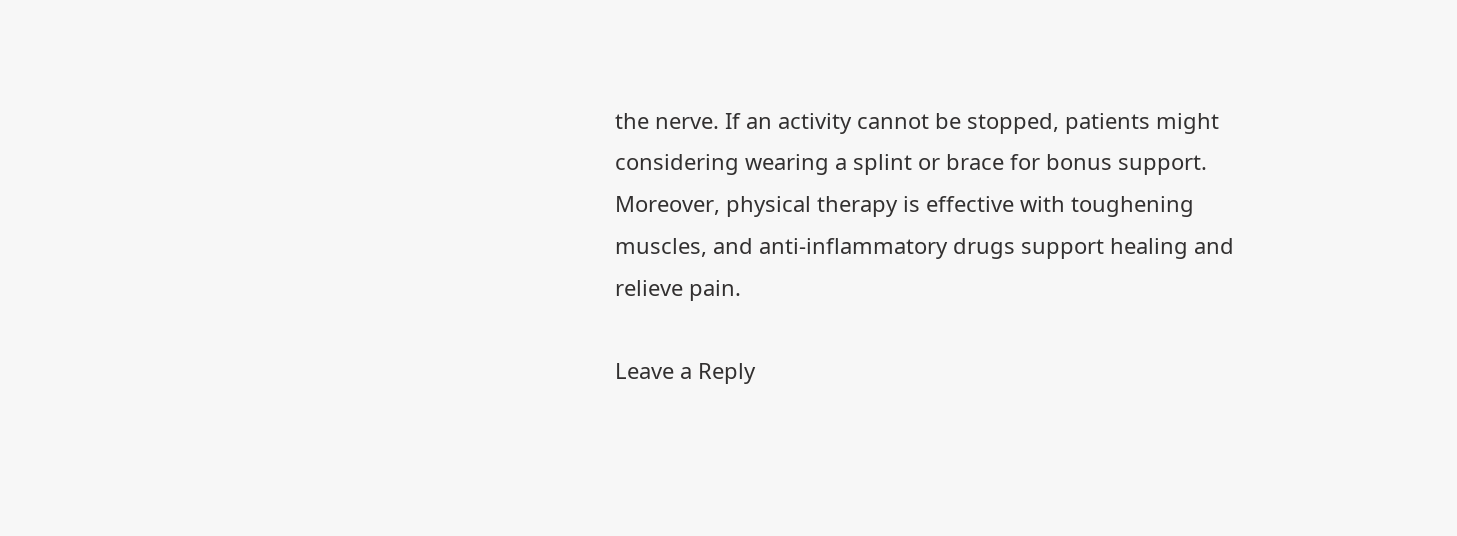the nerve. If an activity cannot be stopped, patients might considering wearing a splint or brace for bonus support. Moreover, physical therapy is effective with toughening muscles, and anti-inflammatory drugs support healing and relieve pain.

Leave a Reply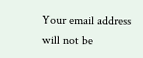Your email address will not be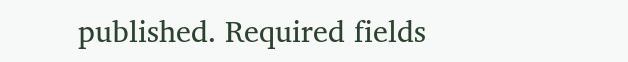published. Required fields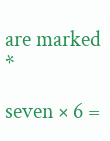are marked *

seven × 6 =